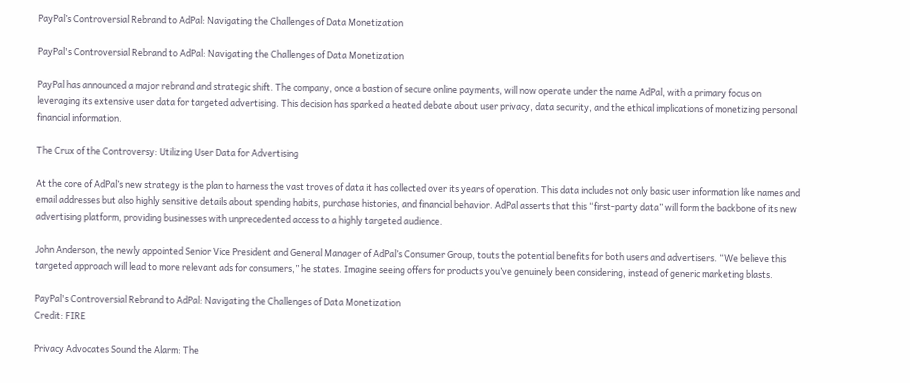PayPal’s Controversial Rebrand to AdPal: Navigating the Challenges of Data Monetization

PayPal's Controversial Rebrand to AdPal: Navigating the Challenges of Data Monetization

PayPal has announced a major rebrand and strategic shift. The company, once a bastion of secure online payments, will now operate under the name AdPal, with a primary focus on leveraging its extensive user data for targeted advertising. This decision has sparked a heated debate about user privacy, data security, and the ethical implications of monetizing personal financial information.

The Crux of the Controversy: Utilizing User Data for Advertising

At the core of AdPal’s new strategy is the plan to harness the vast troves of data it has collected over its years of operation. This data includes not only basic user information like names and email addresses but also highly sensitive details about spending habits, purchase histories, and financial behavior. AdPal asserts that this “first-party data” will form the backbone of its new advertising platform, providing businesses with unprecedented access to a highly targeted audience.

John Anderson, the newly appointed Senior Vice President and General Manager of AdPal’s Consumer Group, touts the potential benefits for both users and advertisers. “We believe this targeted approach will lead to more relevant ads for consumers,” he states. Imagine seeing offers for products you’ve genuinely been considering, instead of generic marketing blasts.

PayPal's Controversial Rebrand to AdPal: Navigating the Challenges of Data Monetization
Credit: FIRE

Privacy Advocates Sound the Alarm: The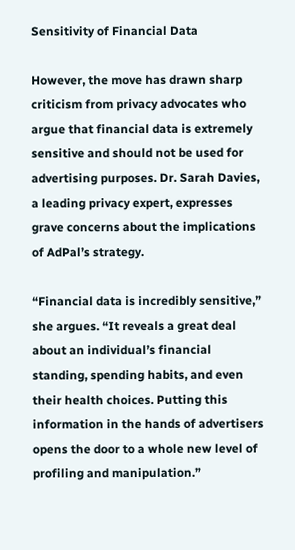Sensitivity of Financial Data

However, the move has drawn sharp criticism from privacy advocates who argue that financial data is extremely sensitive and should not be used for advertising purposes. Dr. Sarah Davies, a leading privacy expert, expresses grave concerns about the implications of AdPal’s strategy.

“Financial data is incredibly sensitive,” she argues. “It reveals a great deal about an individual’s financial standing, spending habits, and even their health choices. Putting this information in the hands of advertisers opens the door to a whole new level of profiling and manipulation.”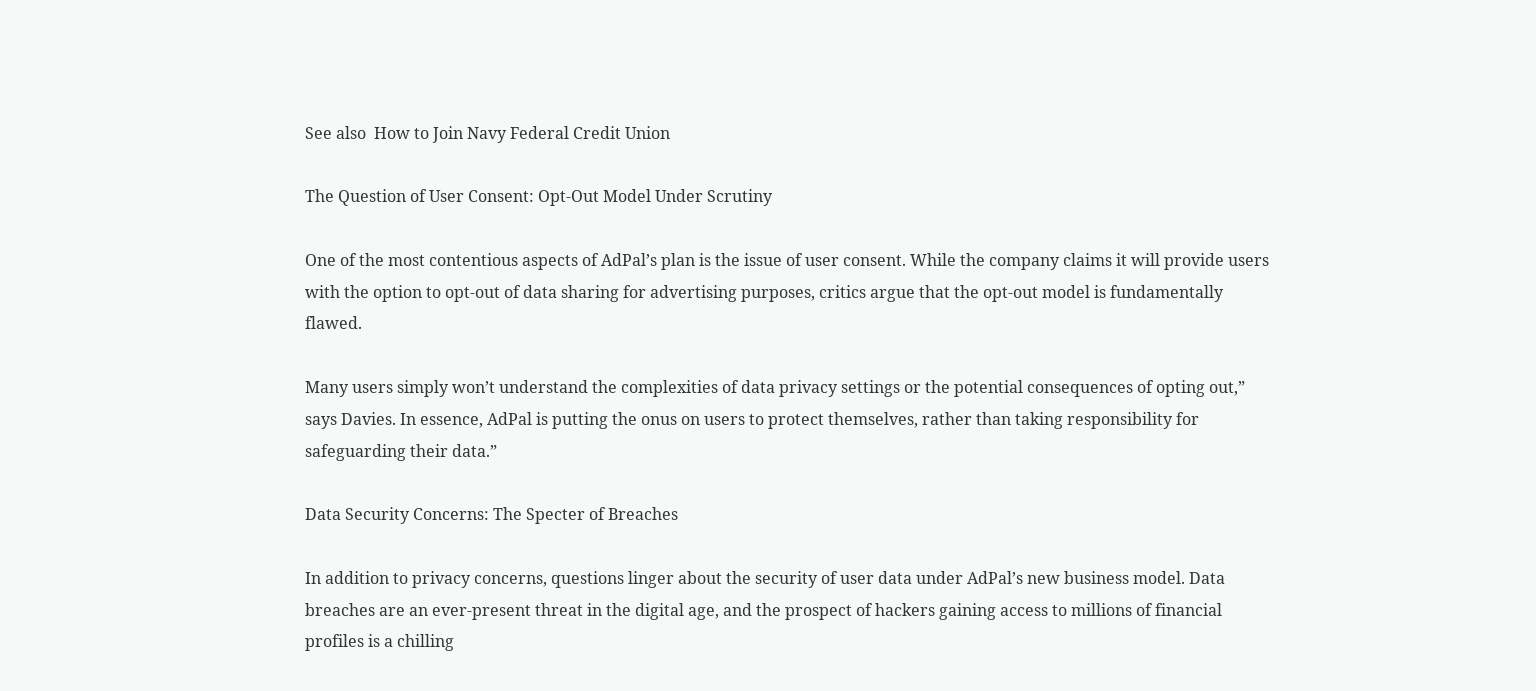See also  How to Join Navy Federal Credit Union

The Question of User Consent: Opt-Out Model Under Scrutiny

One of the most contentious aspects of AdPal’s plan is the issue of user consent. While the company claims it will provide users with the option to opt-out of data sharing for advertising purposes, critics argue that the opt-out model is fundamentally flawed.

Many users simply won’t understand the complexities of data privacy settings or the potential consequences of opting out,” says Davies. In essence, AdPal is putting the onus on users to protect themselves, rather than taking responsibility for safeguarding their data.”

Data Security Concerns: The Specter of Breaches

In addition to privacy concerns, questions linger about the security of user data under AdPal’s new business model. Data breaches are an ever-present threat in the digital age, and the prospect of hackers gaining access to millions of financial profiles is a chilling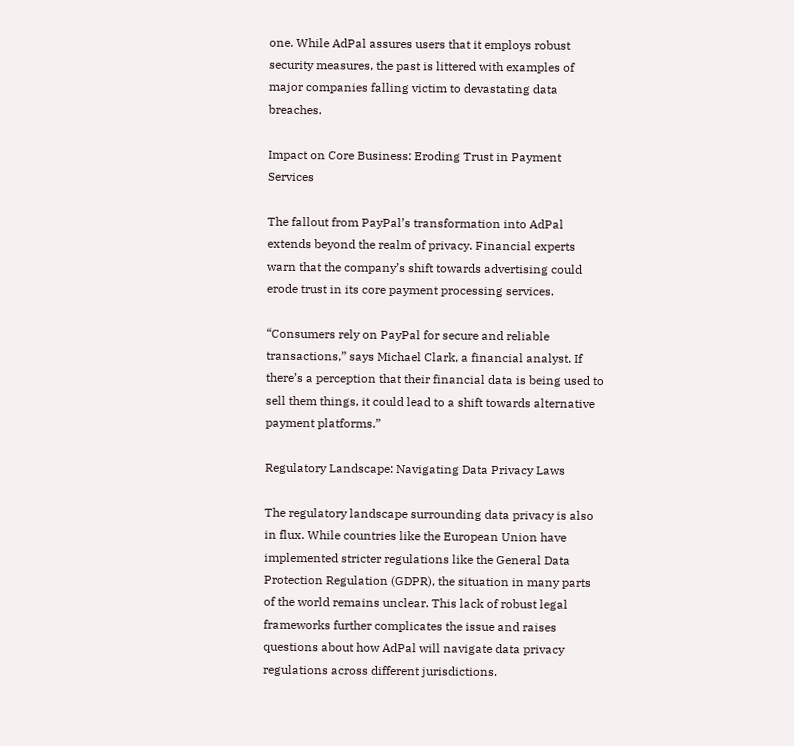one. While AdPal assures users that it employs robust security measures, the past is littered with examples of major companies falling victim to devastating data breaches.

Impact on Core Business: Eroding Trust in Payment Services

The fallout from PayPal’s transformation into AdPal extends beyond the realm of privacy. Financial experts warn that the company’s shift towards advertising could erode trust in its core payment processing services.

“Consumers rely on PayPal for secure and reliable transactions,” says Michael Clark, a financial analyst. If there’s a perception that their financial data is being used to sell them things, it could lead to a shift towards alternative payment platforms.”

Regulatory Landscape: Navigating Data Privacy Laws

The regulatory landscape surrounding data privacy is also in flux. While countries like the European Union have implemented stricter regulations like the General Data Protection Regulation (GDPR), the situation in many parts of the world remains unclear. This lack of robust legal frameworks further complicates the issue and raises questions about how AdPal will navigate data privacy regulations across different jurisdictions.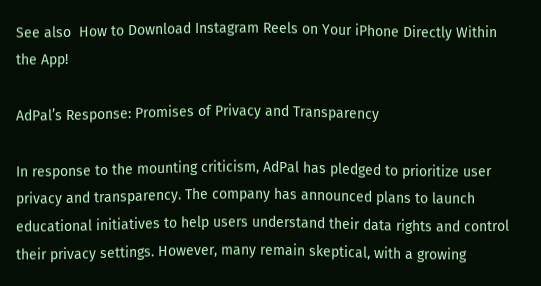See also  How to Download Instagram Reels on Your iPhone Directly Within the App!

AdPal’s Response: Promises of Privacy and Transparency

In response to the mounting criticism, AdPal has pledged to prioritize user privacy and transparency. The company has announced plans to launch educational initiatives to help users understand their data rights and control their privacy settings. However, many remain skeptical, with a growing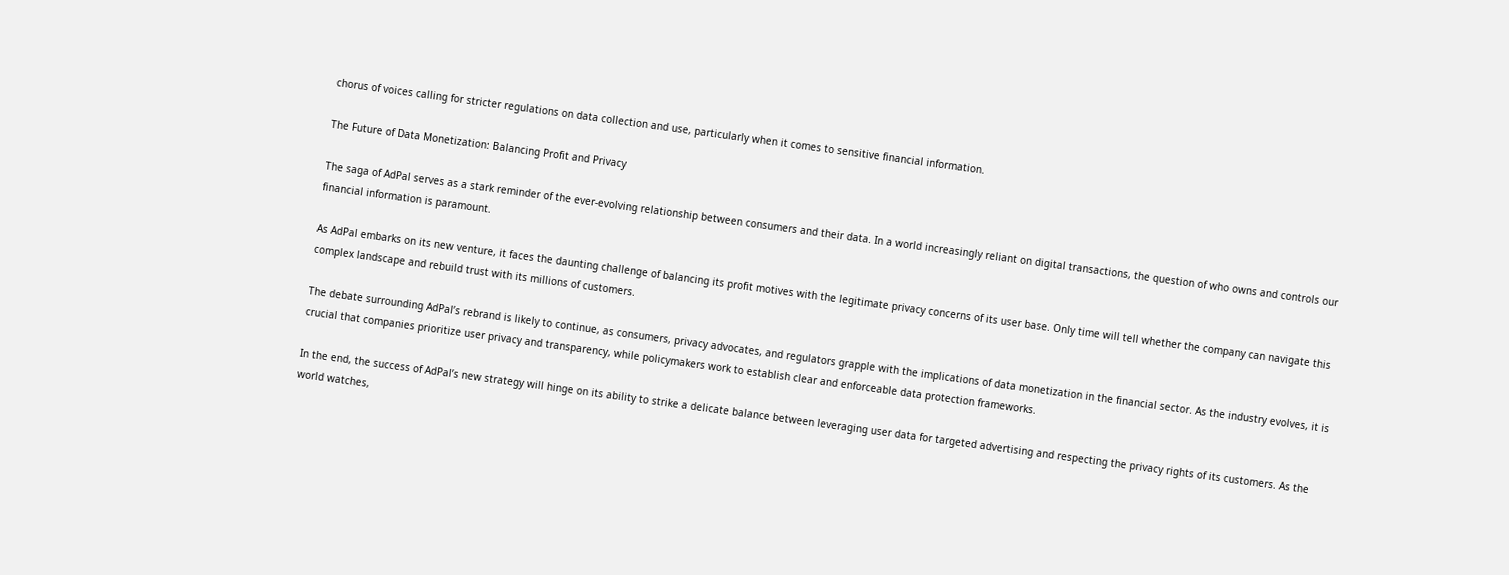chorus of voices calling for stricter regulations on data collection and use, particularly when it comes to sensitive financial information.

The Future of Data Monetization: Balancing Profit and Privacy

The saga of AdPal serves as a stark reminder of the ever-evolving relationship between consumers and their data. In a world increasingly reliant on digital transactions, the question of who owns and controls our financial information is paramount.

As AdPal embarks on its new venture, it faces the daunting challenge of balancing its profit motives with the legitimate privacy concerns of its user base. Only time will tell whether the company can navigate this complex landscape and rebuild trust with its millions of customers.

The debate surrounding AdPal’s rebrand is likely to continue, as consumers, privacy advocates, and regulators grapple with the implications of data monetization in the financial sector. As the industry evolves, it is crucial that companies prioritize user privacy and transparency, while policymakers work to establish clear and enforceable data protection frameworks.

In the end, the success of AdPal’s new strategy will hinge on its ability to strike a delicate balance between leveraging user data for targeted advertising and respecting the privacy rights of its customers. As the world watches,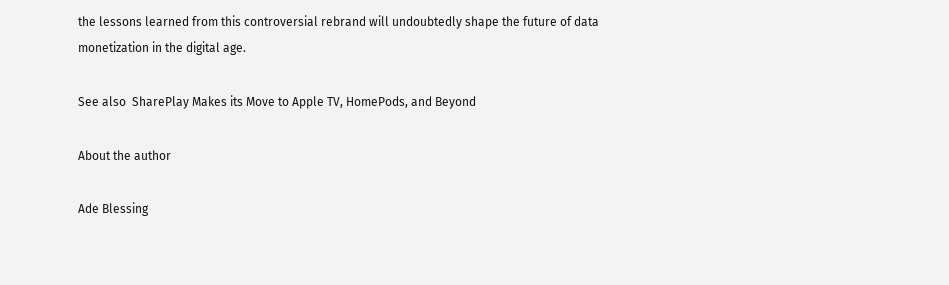the lessons learned from this controversial rebrand will undoubtedly shape the future of data monetization in the digital age.

See also  SharePlay Makes its Move to Apple TV, HomePods, and Beyond

About the author

Ade Blessing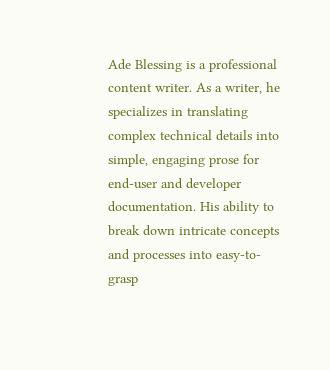Ade Blessing is a professional content writer. As a writer, he specializes in translating complex technical details into simple, engaging prose for end-user and developer documentation. His ability to break down intricate concepts and processes into easy-to-grasp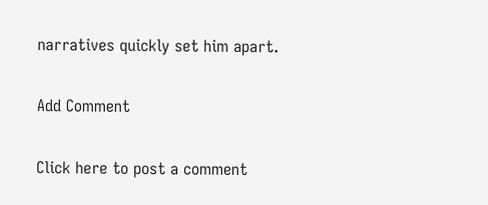narratives quickly set him apart.

Add Comment

Click here to post a comment